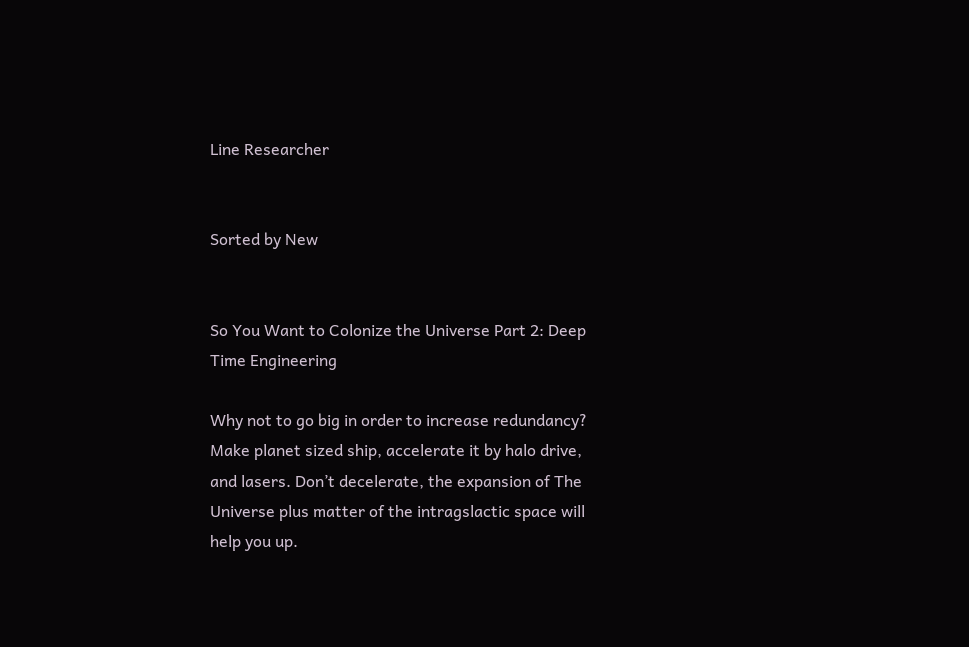Line Researcher


Sorted by New


So You Want to Colonize the Universe Part 2: Deep Time Engineering

Why not to go big in order to increase redundancy? Make planet sized ship, accelerate it by halo drive, and lasers. Don’t decelerate, the expansion of The Universe plus matter of the intragslactic space will help you up.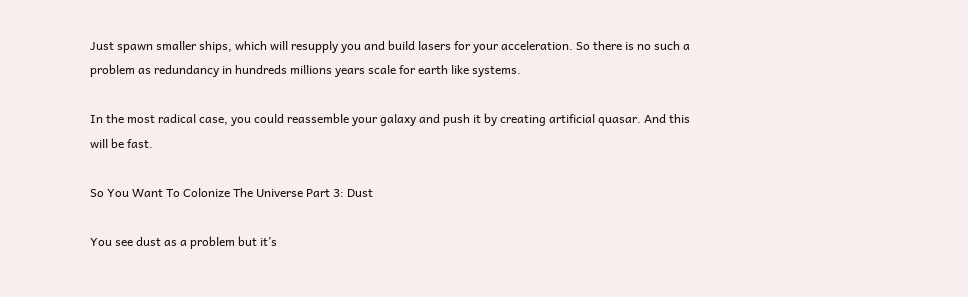Just spawn smaller ships, which will resupply you and build lasers for your acceleration. So there is no such a problem as redundancy in hundreds millions years scale for earth like systems.

In the most radical case, you could reassemble your galaxy and push it by creating artificial quasar. And this will be fast.

So You Want To Colonize The Universe Part 3: Dust

You see dust as a problem but it’s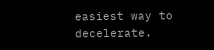easiest way to decelerate.